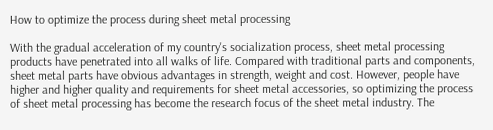How to optimize the process during sheet metal processing

With the gradual acceleration of my country's socialization process, sheet metal processing products have penetrated into all walks of life. Compared with traditional parts and components, sheet metal parts have obvious advantages in strength, weight and cost. However, people have higher and higher quality and requirements for sheet metal accessories, so optimizing the process of sheet metal processing has become the research focus of the sheet metal industry. The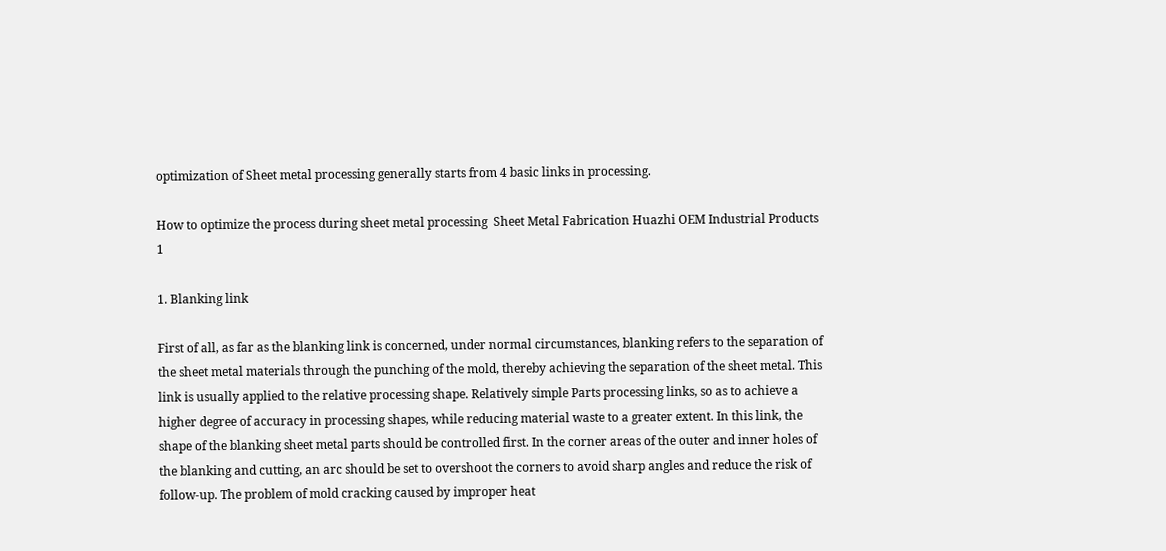optimization of Sheet metal processing generally starts from 4 basic links in processing.

How to optimize the process during sheet metal processing  Sheet Metal Fabrication Huazhi OEM Industrial Products 1

1. Blanking link

First of all, as far as the blanking link is concerned, under normal circumstances, blanking refers to the separation of the sheet metal materials through the punching of the mold, thereby achieving the separation of the sheet metal. This link is usually applied to the relative processing shape. Relatively simple Parts processing links, so as to achieve a higher degree of accuracy in processing shapes, while reducing material waste to a greater extent. In this link, the shape of the blanking sheet metal parts should be controlled first. In the corner areas of the outer and inner holes of the blanking and cutting, an arc should be set to overshoot the corners to avoid sharp angles and reduce the risk of follow-up. The problem of mold cracking caused by improper heat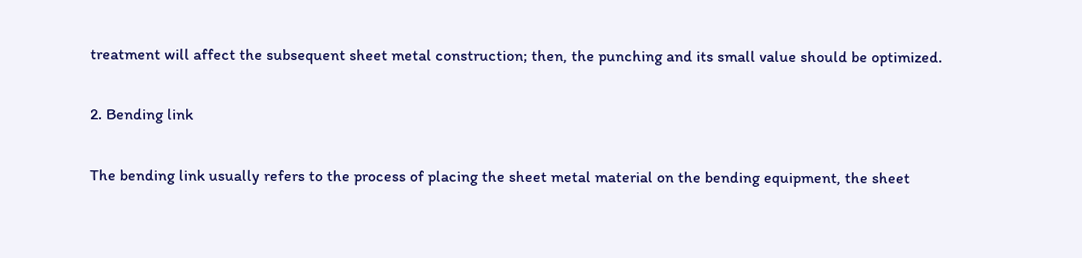treatment will affect the subsequent sheet metal construction; then, the punching and its small value should be optimized.

2. Bending link

The bending link usually refers to the process of placing the sheet metal material on the bending equipment, the sheet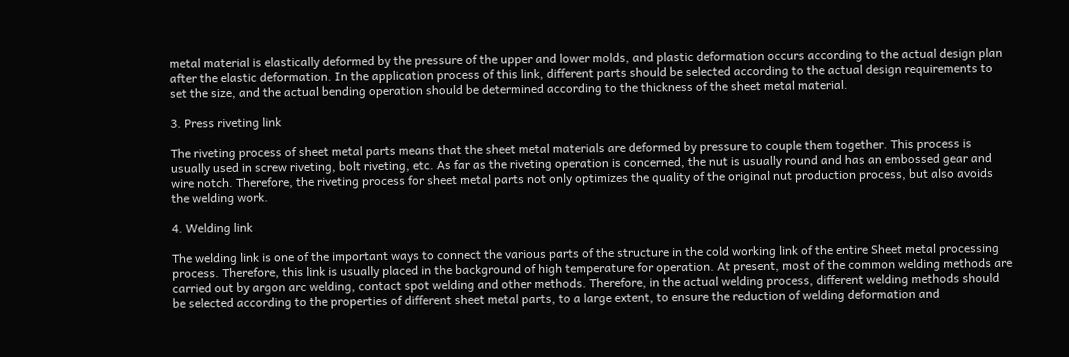metal material is elastically deformed by the pressure of the upper and lower molds, and plastic deformation occurs according to the actual design plan after the elastic deformation. In the application process of this link, different parts should be selected according to the actual design requirements to set the size, and the actual bending operation should be determined according to the thickness of the sheet metal material.

3. Press riveting link

The riveting process of sheet metal parts means that the sheet metal materials are deformed by pressure to couple them together. This process is usually used in screw riveting, bolt riveting, etc. As far as the riveting operation is concerned, the nut is usually round and has an embossed gear and wire notch. Therefore, the riveting process for sheet metal parts not only optimizes the quality of the original nut production process, but also avoids the welding work.

4. Welding link

The welding link is one of the important ways to connect the various parts of the structure in the cold working link of the entire Sheet metal processing process. Therefore, this link is usually placed in the background of high temperature for operation. At present, most of the common welding methods are carried out by argon arc welding, contact spot welding and other methods. Therefore, in the actual welding process, different welding methods should be selected according to the properties of different sheet metal parts, to a large extent, to ensure the reduction of welding deformation and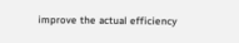improve the actual efficiency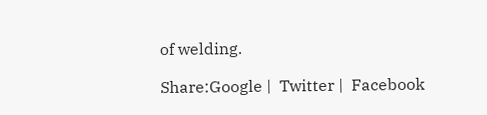of welding.

Share:Google |  Twitter |  Facebook